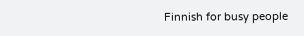Finnish for busy people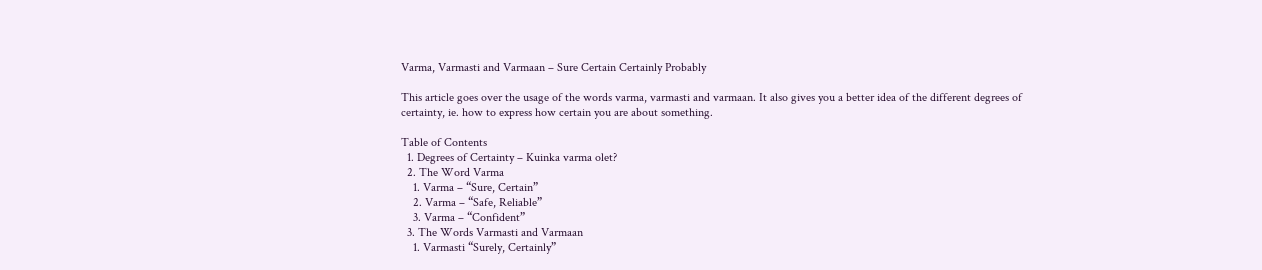Varma, Varmasti and Varmaan – Sure Certain Certainly Probably

This article goes over the usage of the words varma, varmasti and varmaan. It also gives you a better idea of the different degrees of certainty, ie. how to express how certain you are about something.

Table of Contents
  1. Degrees of Certainty – Kuinka varma olet?
  2. The Word Varma
    1. Varma – “Sure, Certain”
    2. Varma – “Safe, Reliable”
    3. Varma – “Confident”
  3. The Words Varmasti and Varmaan
    1. Varmasti “Surely, Certainly”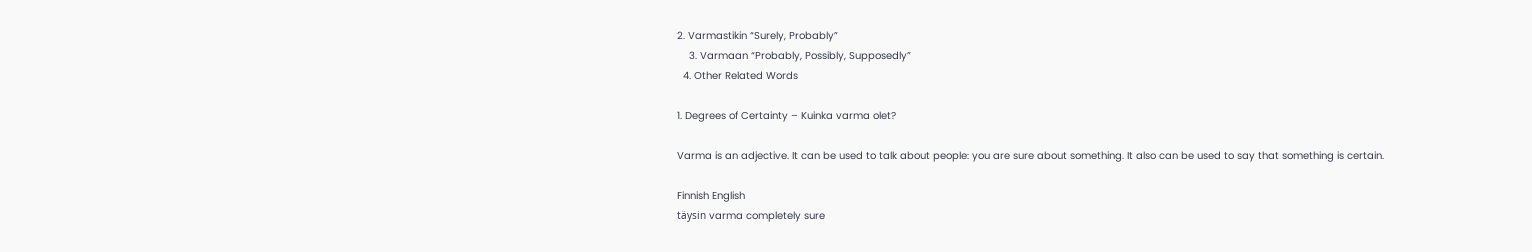2. Varmastikin “Surely, Probably”
    3. Varmaan “Probably, Possibly, Supposedly”
  4. Other Related Words

1. Degrees of Certainty – Kuinka varma olet?

Varma is an adjective. It can be used to talk about people: you are sure about something. It also can be used to say that something is certain.

Finnish English
täysin varma completely sure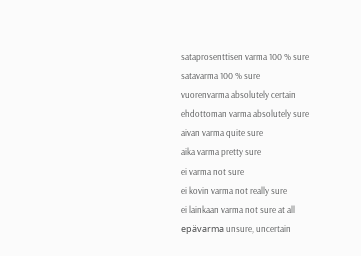sataprosenttisen varma 100 % sure
satavarma 100 % sure
vuorenvarma absolutely certain
ehdottoman varma absolutely sure
aivan varma quite sure
aika varma pretty sure
ei varma not sure
ei kovin varma not really sure
ei lainkaan varma not sure at all
epävarma unsure, uncertain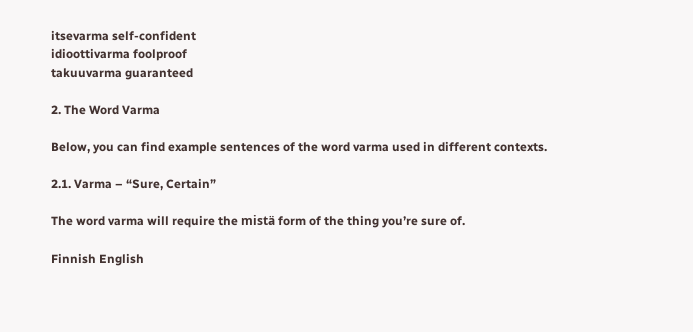itsevarma self-confident
idioottivarma foolproof
takuuvarma guaranteed

2. The Word Varma

Below, you can find example sentences of the word varma used in different contexts.

2.1. Varma – “Sure, Certain”

The word varma will require the mistä form of the thing you’re sure of.

Finnish English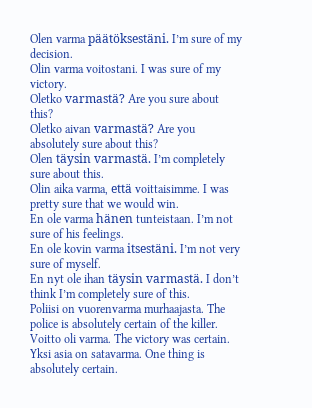Olen varma päätöksestäni. I’m sure of my decision.
Olin varma voitostani. I was sure of my victory.
Oletko varmastä? Are you sure about this?
Oletko aivan varmastä? Are you absolutely sure about this?
Olen täysin varmastä. I’m completely sure about this.
Olin aika varma, että voittaisimme. I was pretty sure that we would win.
En ole varma hänen tunteistaan. I’m not sure of his feelings.
En ole kovin varma itsestäni. I’m not very sure of myself.
En nyt ole ihan täysin varmastä. I don’t think I’m completely sure of this.
Poliisi on vuorenvarma murhaajasta. The police is absolutely certain of the killer.
Voitto oli varma. The victory was certain.
Yksi asia on satavarma. One thing is absolutely certain.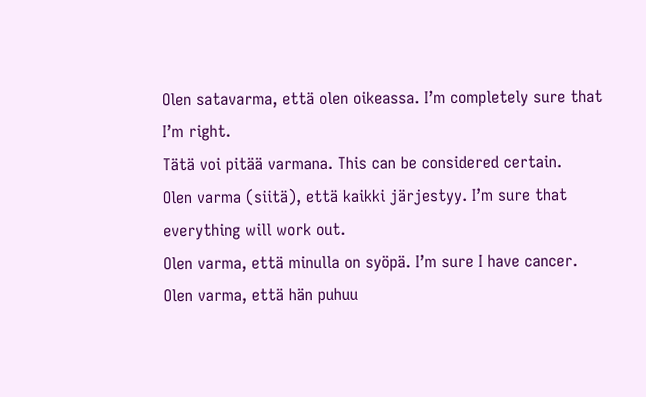Olen satavarma, että olen oikeassa. I’m completely sure that I’m right.
Tätä voi pitää varmana. This can be considered certain.
Olen varma (siitä), että kaikki järjestyy. I’m sure that everything will work out.
Olen varma, että minulla on syöpä. I’m sure I have cancer.
Olen varma, että hän puhuu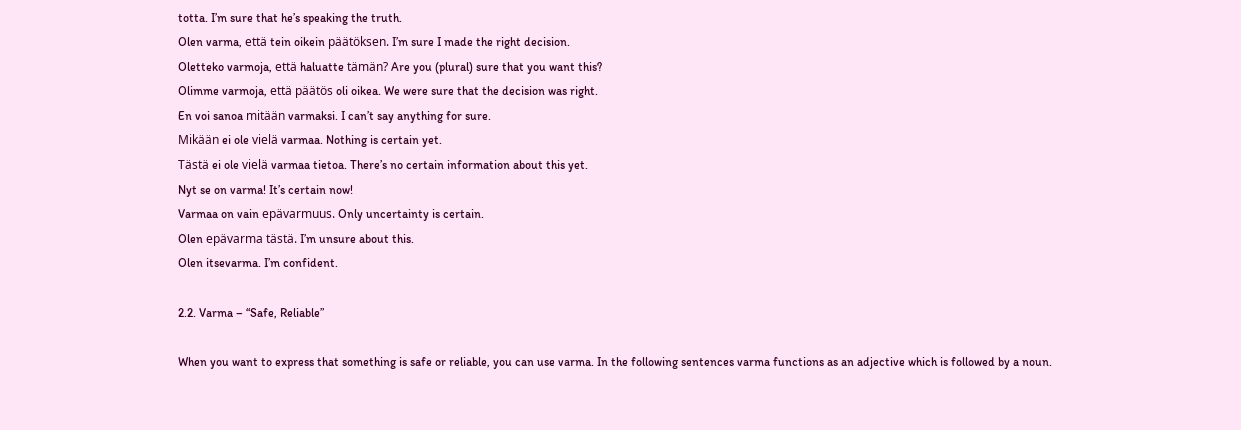totta. I’m sure that he’s speaking the truth.
Olen varma, että tein oikein päätöksen. I’m sure I made the right decision.
Oletteko varmoja, että haluatte tämän? Are you (plural) sure that you want this?
Olimme varmoja, että päätös oli oikea. We were sure that the decision was right.
En voi sanoa mitään varmaksi. I can’t say anything for sure.
Mikään ei ole vielä varmaa. Nothing is certain yet.
Tästä ei ole vielä varmaa tietoa. There’s no certain information about this yet.
Nyt se on varma! It’s certain now!
Varmaa on vain epävarmuus. Only uncertainty is certain.
Olen epävarma tästä. I’m unsure about this.
Olen itsevarma. I’m confident.

2.2. Varma – “Safe, Reliable”

When you want to express that something is safe or reliable, you can use varma. In the following sentences varma functions as an adjective which is followed by a noun.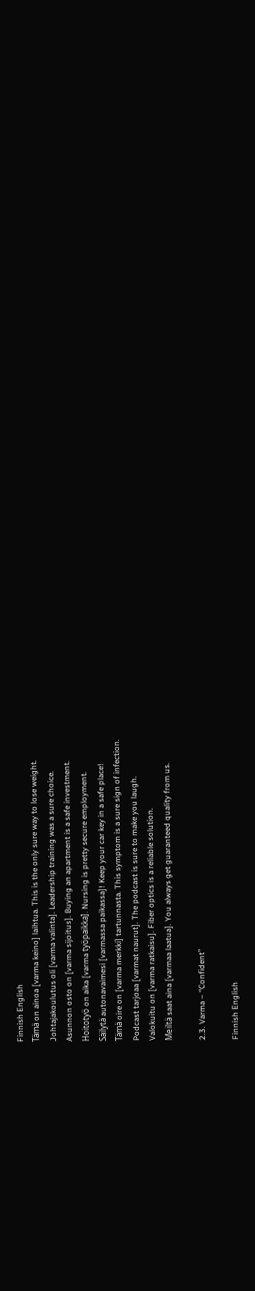Finnish English
Tämä on ainoa [varma keino] laihtua. This is the only sure way to lose weight.
Johtajakoulutus oli [varma valinta]. Leadership training was a sure choice.
Asunnon osto on [varma sijoitus]. Buying an apartment is a safe investment.
Hoitotyö on aika [varma työpaikka]. Nursing is pretty secure employment.
Säilytä autonavaimesi [varmassa paikassa]! Keep your car key in a safe place!
Tämä oire on [varma merkki] tartunnasta. This symptom is a sure sign of infection.
Podcast tarjoaa [varmat naurut]. The podcast is sure to make you laugh.
Valokuitu on [varma ratkaisu]. Fiber optics is a reliable solution.
Meiltä saat aina [varmaa laatua]. You always get guaranteed quality from us.

2.3. Varma – “Confident”

Finnish English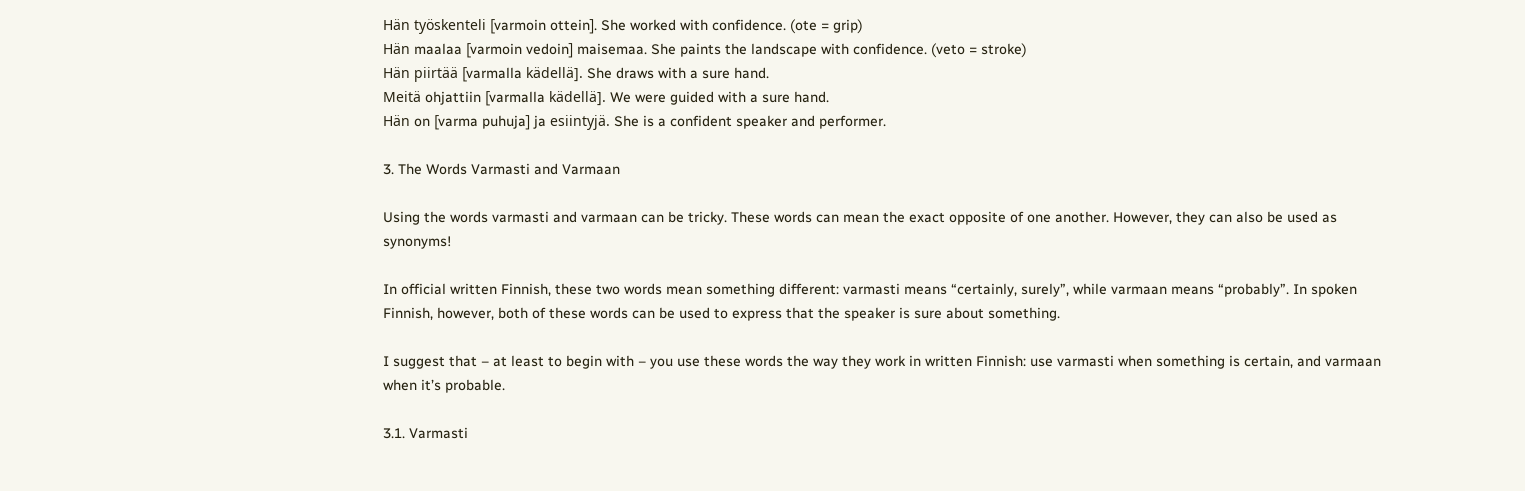Hän työskenteli [varmoin ottein]. She worked with confidence. (ote = grip)
Hän maalaa [varmoin vedoin] maisemaa. She paints the landscape with confidence. (veto = stroke)
Hän piirtää [varmalla kädellä]. She draws with a sure hand.
Meitä ohjattiin [varmalla kädellä]. We were guided with a sure hand.
Hän on [varma puhuja] ja esiintyjä. She is a confident speaker and performer.

3. The Words Varmasti and Varmaan

Using the words varmasti and varmaan can be tricky. These words can mean the exact opposite of one another. However, they can also be used as synonyms!

In official written Finnish, these two words mean something different: varmasti means “certainly, surely”, while varmaan means “probably”. In spoken Finnish, however, both of these words can be used to express that the speaker is sure about something.

I suggest that – at least to begin with – you use these words the way they work in written Finnish: use varmasti when something is certain, and varmaan when it’s probable.

3.1. Varmasti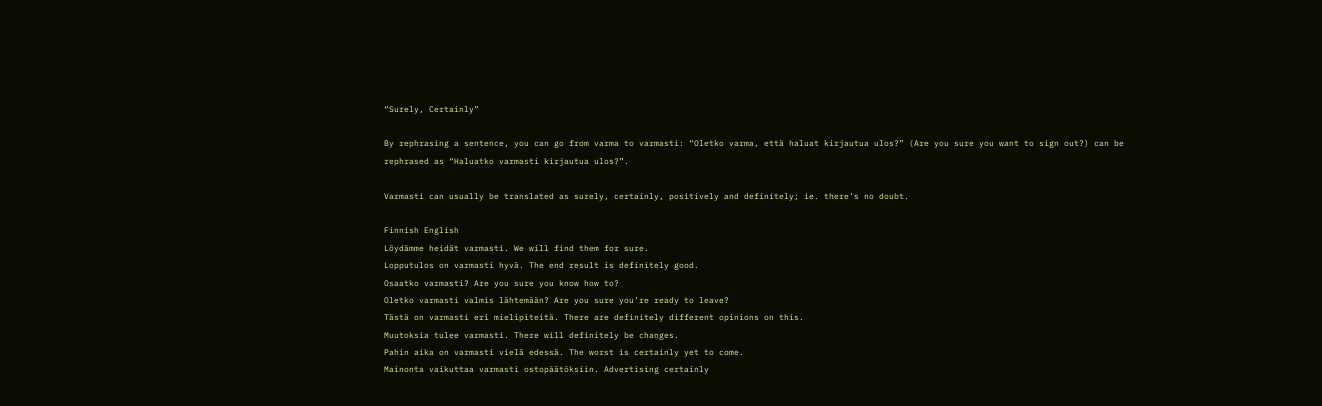“Surely, Certainly”

By rephrasing a sentence, you can go from varma to varmasti: “Oletko varma, että haluat kirjautua ulos?” (Are you sure you want to sign out?) can be rephrased as “Haluatko varmasti kirjautua ulos?”.

Varmasti can usually be translated as surely, certainly, positively and definitely; ie. there’s no doubt.

Finnish English
Löydämme heidät varmasti. We will find them for sure.
Lopputulos on varmasti hyvä. The end result is definitely good.
Osaatko varmasti? Are you sure you know how to?
Oletko varmasti valmis lähtemään? Are you sure you’re ready to leave?
Tästä on varmasti eri mielipiteitä. There are definitely different opinions on this.
Muutoksia tulee varmasti. There will definitely be changes.
Pahin aika on varmasti vielä edessä. The worst is certainly yet to come.
Mainonta vaikuttaa varmasti ostopäätöksiin. Advertising certainly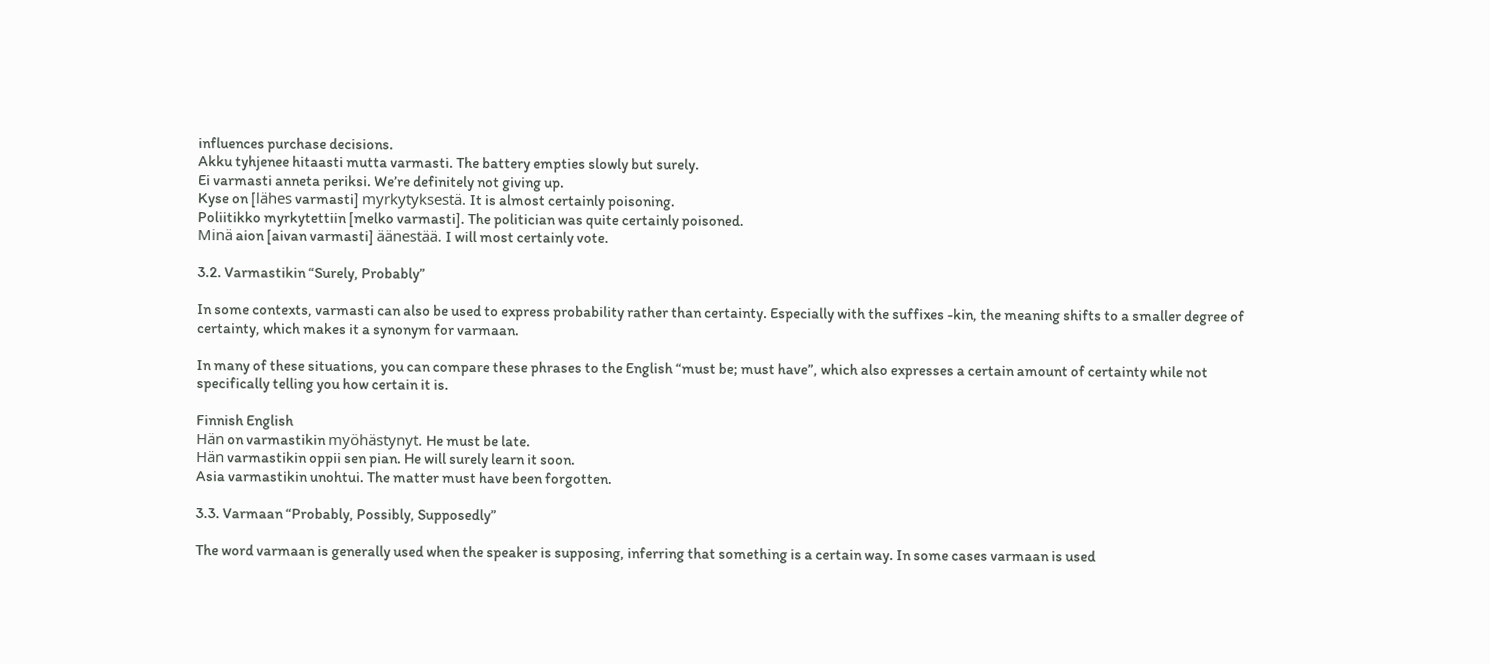influences purchase decisions.
Akku tyhjenee hitaasti mutta varmasti. The battery empties slowly but surely.
Ei varmasti anneta periksi. We’re definitely not giving up.
Kyse on [lähes varmasti] myrkytyksestä. It is almost certainly poisoning.
Poliitikko myrkytettiin [melko varmasti]. The politician was quite certainly poisoned.
Minä aion [aivan varmasti] äänestää. I will most certainly vote.

3.2. Varmastikin “Surely, Probably”

In some contexts, varmasti can also be used to express probability rather than certainty. Especially with the suffixes -kin, the meaning shifts to a smaller degree of certainty, which makes it a synonym for varmaan.

In many of these situations, you can compare these phrases to the English “must be; must have”, which also expresses a certain amount of certainty while not specifically telling you how certain it is.

Finnish English
Hän on varmastikin myöhästynyt. He must be late.
Hän varmastikin oppii sen pian. He will surely learn it soon.
Asia varmastikin unohtui. The matter must have been forgotten.

3.3. Varmaan “Probably, Possibly, Supposedly”

The word varmaan is generally used when the speaker is supposing, inferring that something is a certain way. In some cases varmaan is used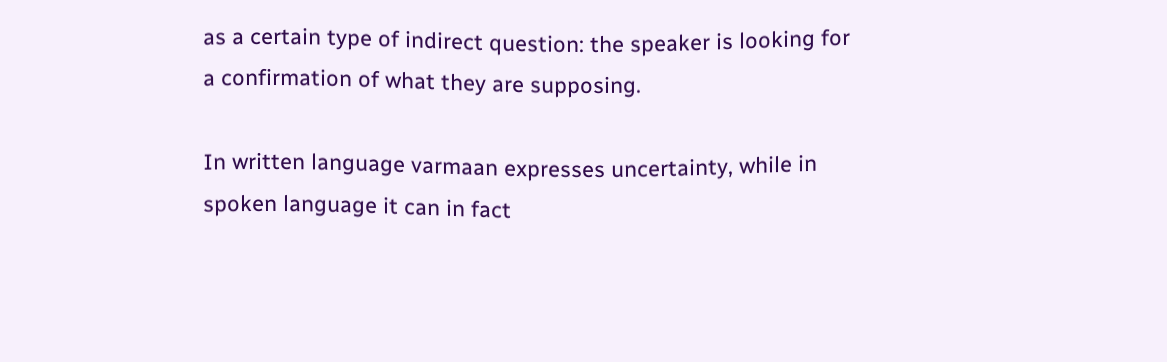as a certain type of indirect question: the speaker is looking for a confirmation of what they are supposing.

In written language varmaan expresses uncertainty, while in spoken language it can in fact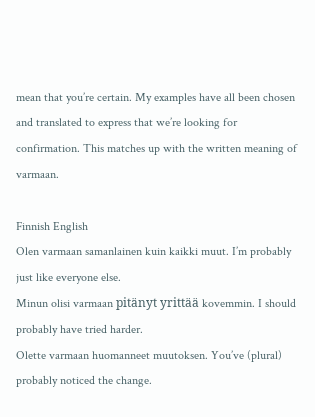mean that you’re certain. My examples have all been chosen and translated to express that we’re looking for confirmation. This matches up with the written meaning of varmaan.

Finnish English
Olen varmaan samanlainen kuin kaikki muut. I’m probably just like everyone else.
Minun olisi varmaan pitänyt yrittää kovemmin. I should probably have tried harder.
Olette varmaan huomanneet muutoksen. You’ve (plural) probably noticed the change.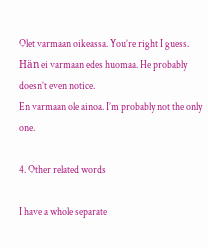Olet varmaan oikeassa. You’re right I guess.
Hän ei varmaan edes huomaa. He probably doesn’t even notice.
En varmaan ole ainoa. I’m probably not the only one.

4. Other related words

I have a whole separate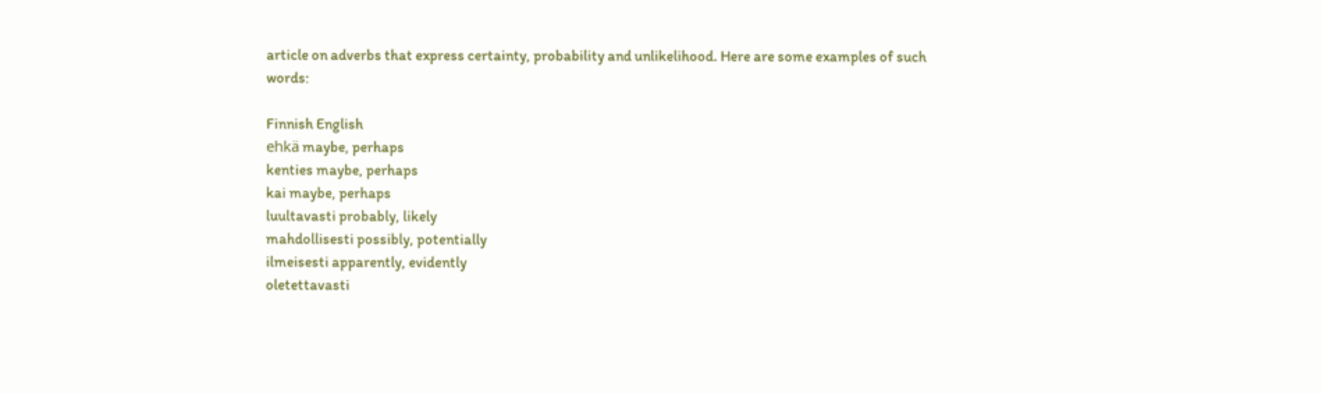article on adverbs that express certainty, probability and unlikelihood. Here are some examples of such words:

Finnish English
ehkä maybe, perhaps
kenties maybe, perhaps
kai maybe, perhaps
luultavasti probably, likely
mahdollisesti possibly, potentially
ilmeisesti apparently, evidently
oletettavasti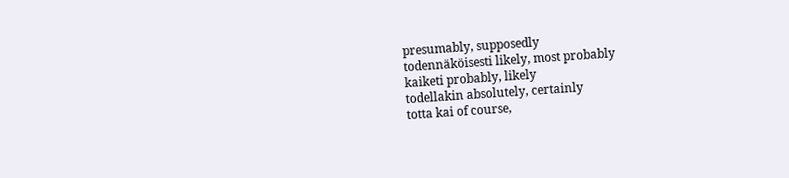presumably, supposedly
todennäköisesti likely, most probably
kaiketi probably, likely
todellakin absolutely, certainly
totta kai of course,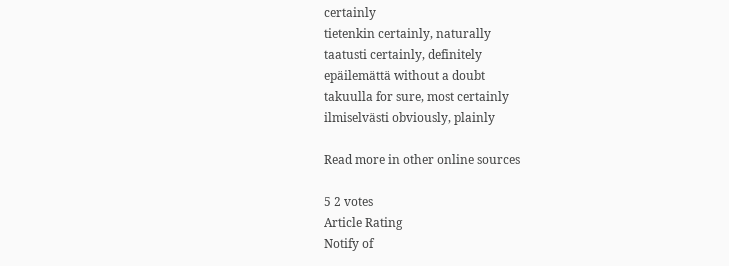certainly
tietenkin certainly, naturally
taatusti certainly, definitely
epäilemättä without a doubt
takuulla for sure, most certainly
ilmiselvästi obviously, plainly

Read more in other online sources

5 2 votes
Article Rating
Notify of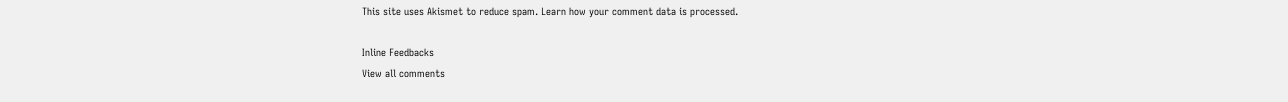This site uses Akismet to reduce spam. Learn how your comment data is processed.

Inline Feedbacks
View all comments